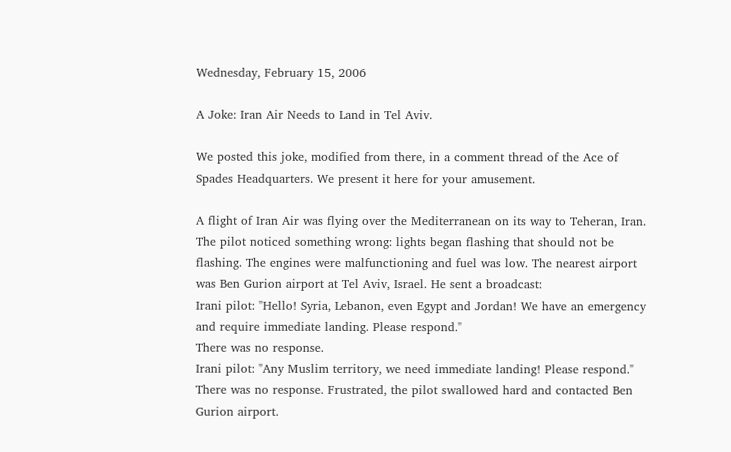Wednesday, February 15, 2006

A Joke: Iran Air Needs to Land in Tel Aviv.

We posted this joke, modified from there, in a comment thread of the Ace of Spades Headquarters. We present it here for your amusement.

A flight of Iran Air was flying over the Mediterranean on its way to Teheran, Iran. The pilot noticed something wrong: lights began flashing that should not be flashing. The engines were malfunctioning and fuel was low. The nearest airport was Ben Gurion airport at Tel Aviv, Israel. He sent a broadcast:
Irani pilot: "Hello! Syria, Lebanon, even Egypt and Jordan! We have an emergency and require immediate landing. Please respond."
There was no response.
Irani pilot: "Any Muslim territory, we need immediate landing! Please respond."
There was no response. Frustrated, the pilot swallowed hard and contacted Ben Gurion airport.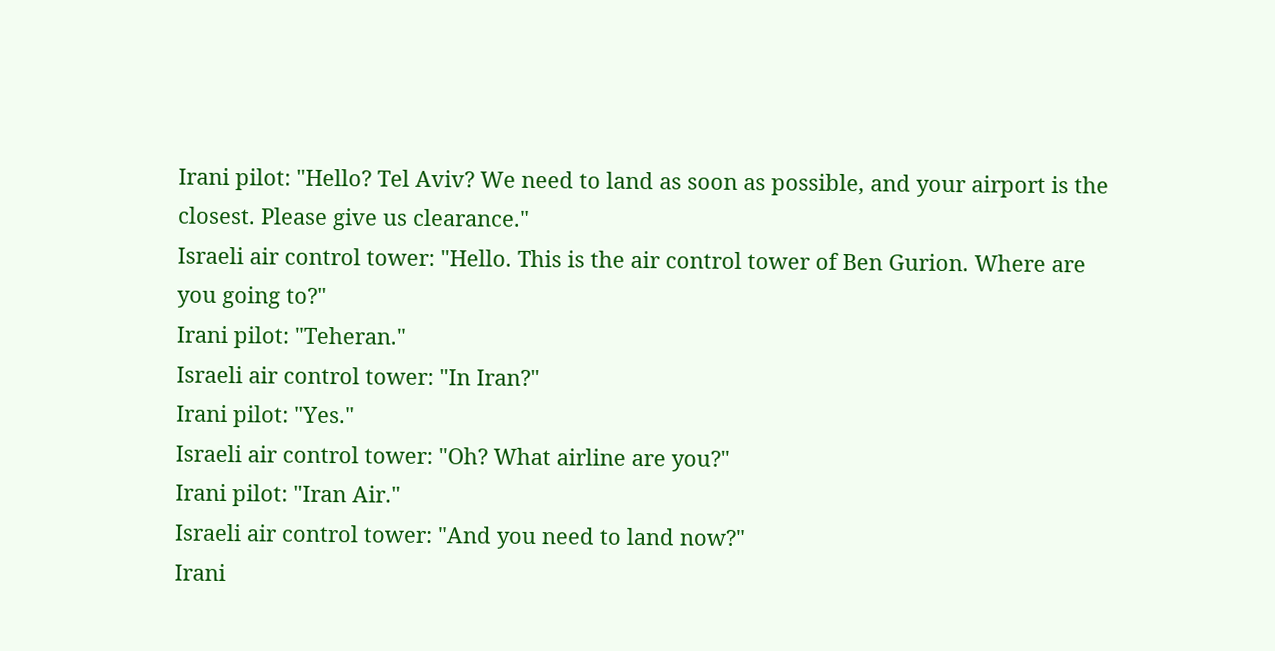Irani pilot: "Hello? Tel Aviv? We need to land as soon as possible, and your airport is the closest. Please give us clearance."
Israeli air control tower: "Hello. This is the air control tower of Ben Gurion. Where are you going to?"
Irani pilot: "Teheran."
Israeli air control tower: "In Iran?"
Irani pilot: "Yes."
Israeli air control tower: "Oh? What airline are you?"
Irani pilot: "Iran Air."
Israeli air control tower: "And you need to land now?"
Irani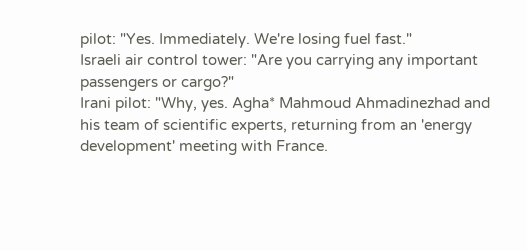pilot: "Yes. Immediately. We're losing fuel fast."
Israeli air control tower: "Are you carrying any important passengers or cargo?"
Irani pilot: "Why, yes. Agha* Mahmoud Ahmadinezhad and his team of scientific experts, returning from an 'energy development' meeting with France.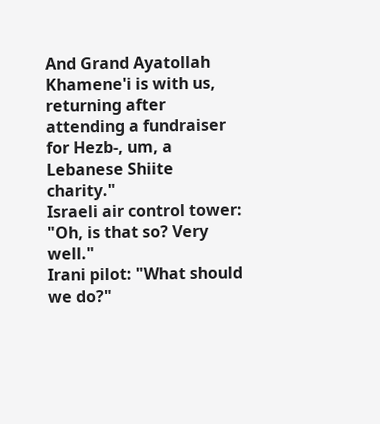And Grand Ayatollah Khamene'i is with us, returning after attending a fundraiser for Hezb-, um, a Lebanese Shiite charity."
Israeli air control tower: "Oh, is that so? Very well."
Irani pilot: "What should we do?"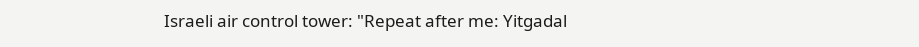Israeli air control tower: "Repeat after me: Yitgadal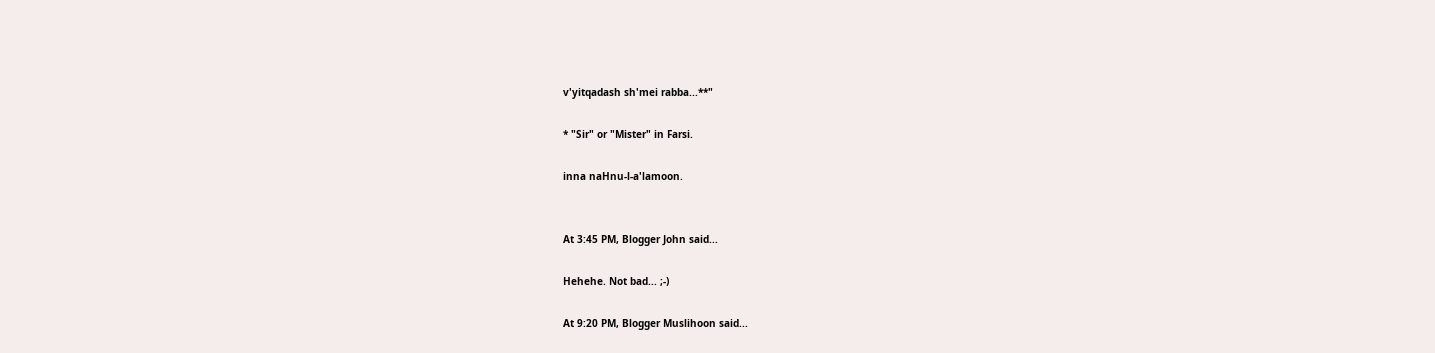v'yitqadash sh'mei rabba...**"

* "Sir" or "Mister" in Farsi.

inna naHnu-l-a'lamoon.


At 3:45 PM, Blogger John said...

Hehehe. Not bad... ;-)

At 9:20 PM, Blogger Muslihoon said...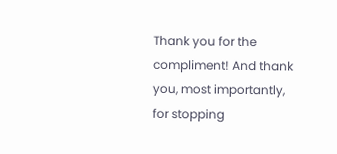Thank you for the compliment! And thank you, most importantly, for stopping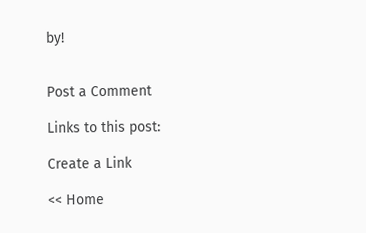by!


Post a Comment

Links to this post:

Create a Link

<< Home